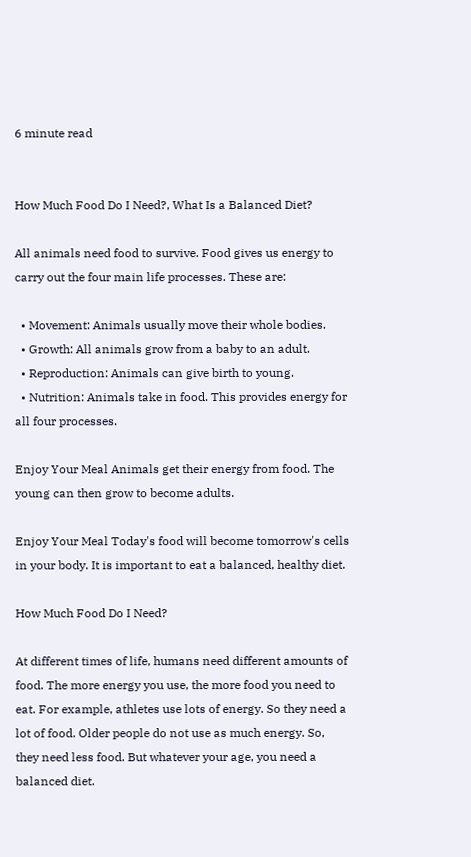6 minute read


How Much Food Do I Need?, What Is a Balanced Diet?

All animals need food to survive. Food gives us energy to carry out the four main life processes. These are:

  • Movement: Animals usually move their whole bodies.
  • Growth: All animals grow from a baby to an adult.
  • Reproduction: Animals can give birth to young.
  • Nutrition: Animals take in food. This provides energy for all four processes.

Enjoy Your Meal Animals get their energy from food. The young can then grow to become adults.

Enjoy Your Meal Today's food will become tomorrow's cells in your body. It is important to eat a balanced, healthy diet.

How Much Food Do I Need?

At different times of life, humans need different amounts of food. The more energy you use, the more food you need to eat. For example, athletes use lots of energy. So they need a lot of food. Older people do not use as much energy. So, they need less food. But whatever your age, you need a balanced diet.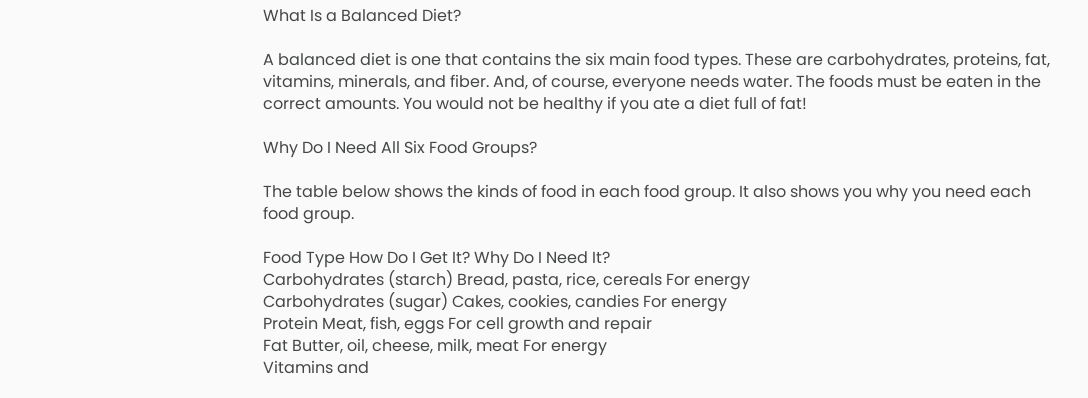What Is a Balanced Diet?

A balanced diet is one that contains the six main food types. These are carbohydrates, proteins, fat, vitamins, minerals, and fiber. And, of course, everyone needs water. The foods must be eaten in the correct amounts. You would not be healthy if you ate a diet full of fat!

Why Do I Need All Six Food Groups?

The table below shows the kinds of food in each food group. It also shows you why you need each food group.

Food Type How Do I Get It? Why Do I Need It?
Carbohydrates (starch) Bread, pasta, rice, cereals For energy
Carbohydrates (sugar) Cakes, cookies, candies For energy
Protein Meat, fish, eggs For cell growth and repair
Fat Butter, oil, cheese, milk, meat For energy
Vitamins and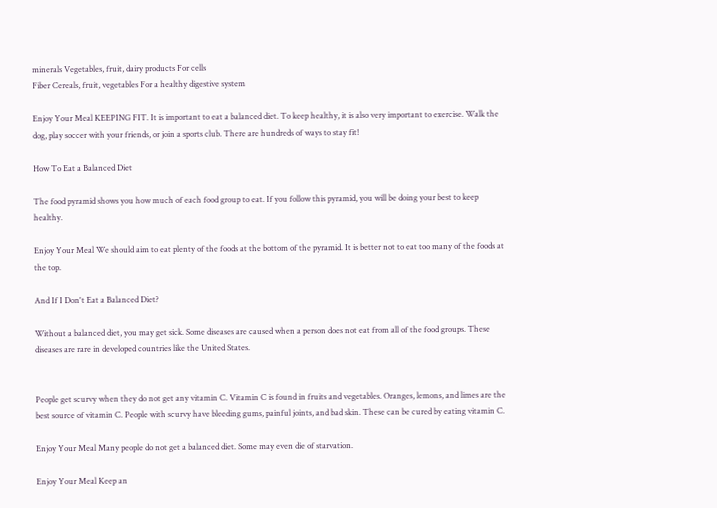minerals Vegetables, fruit, dairy products For cells
Fiber Cereals, fruit, vegetables For a healthy digestive system

Enjoy Your Meal KEEPING FIT. It is important to eat a balanced diet. To keep healthy, it is also very important to exercise. Walk the dog, play soccer with your friends, or join a sports club. There are hundreds of ways to stay fit!

How To Eat a Balanced Diet

The food pyramid shows you how much of each food group to eat. If you follow this pyramid, you will be doing your best to keep healthy.

Enjoy Your Meal We should aim to eat plenty of the foods at the bottom of the pyramid. It is better not to eat too many of the foods at the top.

And If I Don't Eat a Balanced Diet?

Without a balanced diet, you may get sick. Some diseases are caused when a person does not eat from all of the food groups. These diseases are rare in developed countries like the United States.


People get scurvy when they do not get any vitamin C. Vitamin C is found in fruits and vegetables. Oranges, lemons, and limes are the best source of vitamin C. People with scurvy have bleeding gums, painful joints, and bad skin. These can be cured by eating vitamin C.

Enjoy Your Meal Many people do not get a balanced diet. Some may even die of starvation.

Enjoy Your Meal Keep an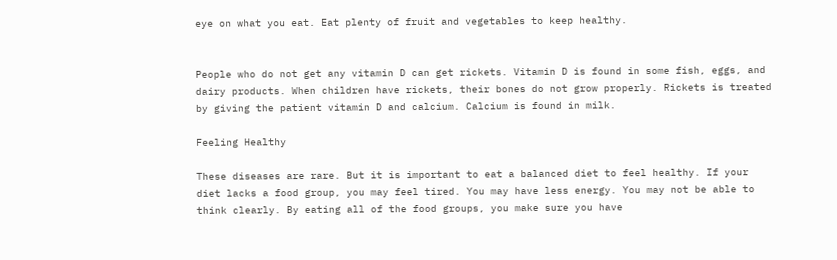eye on what you eat. Eat plenty of fruit and vegetables to keep healthy.


People who do not get any vitamin D can get rickets. Vitamin D is found in some fish, eggs, and dairy products. When children have rickets, their bones do not grow properly. Rickets is treated by giving the patient vitamin D and calcium. Calcium is found in milk.

Feeling Healthy

These diseases are rare. But it is important to eat a balanced diet to feel healthy. If your diet lacks a food group, you may feel tired. You may have less energy. You may not be able to think clearly. By eating all of the food groups, you make sure you have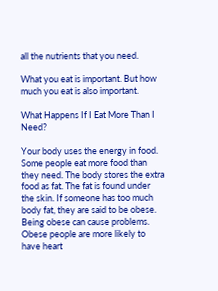all the nutrients that you need.

What you eat is important. But how much you eat is also important.

What Happens If I Eat More Than I Need?

Your body uses the energy in food. Some people eat more food than they need. The body stores the extra food as fat. The fat is found under the skin. If someone has too much body fat, they are said to be obese. Being obese can cause problems. Obese people are more likely to have heart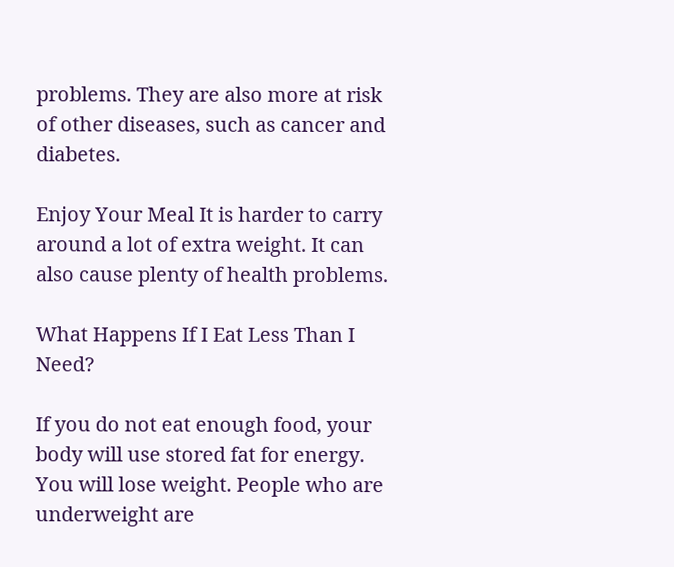problems. They are also more at risk of other diseases, such as cancer and diabetes.

Enjoy Your Meal It is harder to carry around a lot of extra weight. It can also cause plenty of health problems.

What Happens If I Eat Less Than I Need?

If you do not eat enough food, your body will use stored fat for energy. You will lose weight. People who are underweight are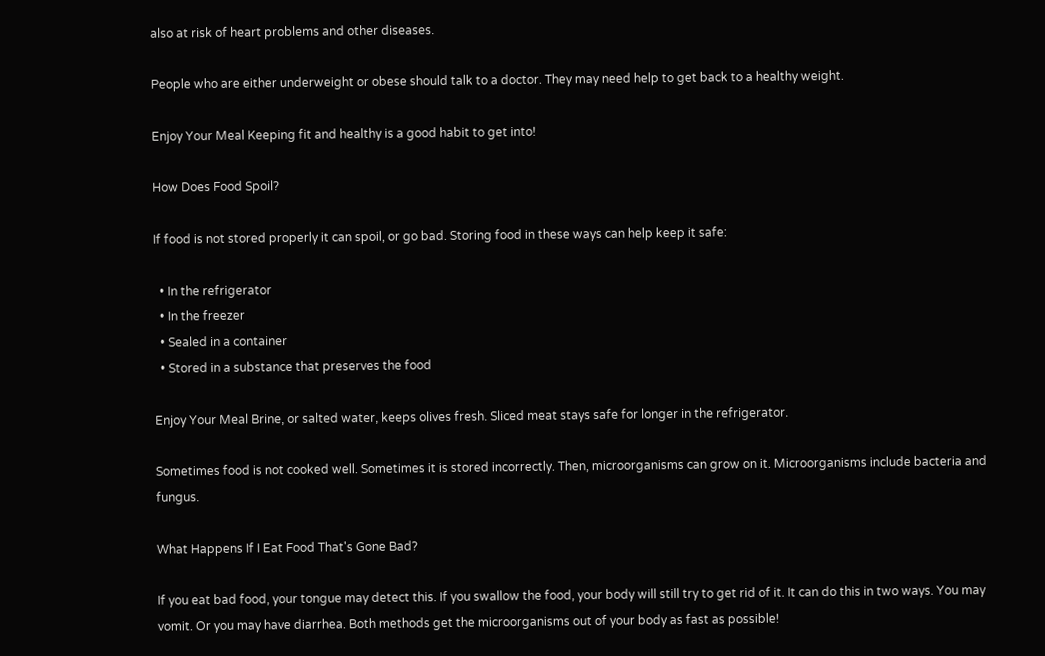also at risk of heart problems and other diseases.

People who are either underweight or obese should talk to a doctor. They may need help to get back to a healthy weight.

Enjoy Your Meal Keeping fit and healthy is a good habit to get into!

How Does Food Spoil?

If food is not stored properly it can spoil, or go bad. Storing food in these ways can help keep it safe:

  • In the refrigerator
  • In the freezer
  • Sealed in a container
  • Stored in a substance that preserves the food

Enjoy Your Meal Brine, or salted water, keeps olives fresh. Sliced meat stays safe for longer in the refrigerator.

Sometimes food is not cooked well. Sometimes it is stored incorrectly. Then, microorganisms can grow on it. Microorganisms include bacteria and fungus.

What Happens If I Eat Food That's Gone Bad?

If you eat bad food, your tongue may detect this. If you swallow the food, your body will still try to get rid of it. It can do this in two ways. You may vomit. Or you may have diarrhea. Both methods get the microorganisms out of your body as fast as possible!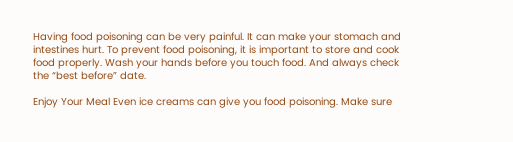Having food poisoning can be very painful. It can make your stomach and intestines hurt. To prevent food poisoning, it is important to store and cook food properly. Wash your hands before you touch food. And always check the “best before” date.

Enjoy Your Meal Even ice creams can give you food poisoning. Make sure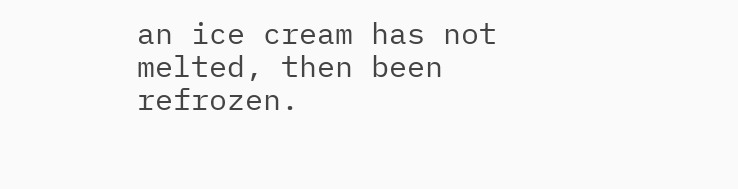an ice cream has not melted, then been refrozen.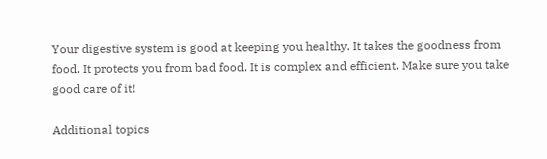Your digestive system is good at keeping you healthy. It takes the goodness from food. It protects you from bad food. It is complex and efficient. Make sure you take good care of it!

Additional topics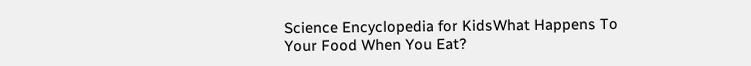Science Encyclopedia for KidsWhat Happens To Your Food When You Eat?